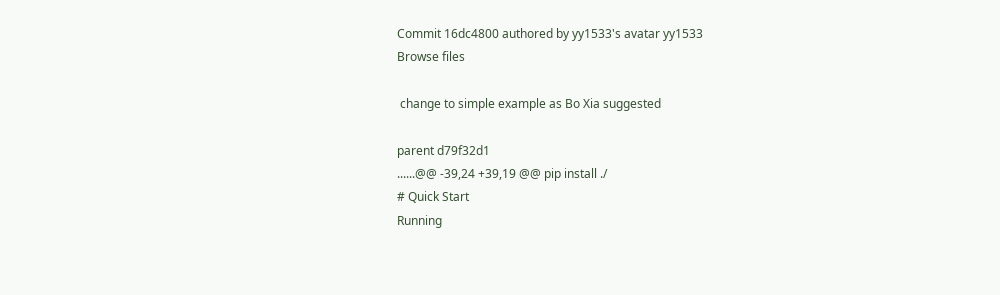Commit 16dc4800 authored by yy1533's avatar yy1533
Browse files

 change to simple example as Bo Xia suggested

parent d79f32d1
......@@ -39,24 +39,19 @@ pip install ./
# Quick Start
Running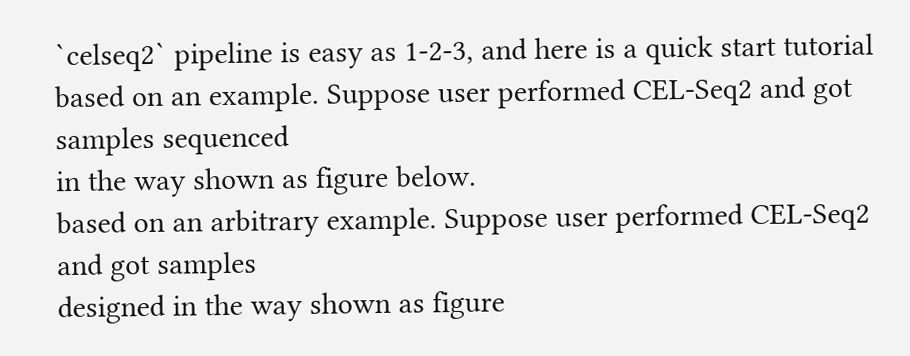`celseq2` pipeline is easy as 1-2-3, and here is a quick start tutorial
based on an example. Suppose user performed CEL-Seq2 and got samples sequenced
in the way shown as figure below.
based on an arbitrary example. Suppose user performed CEL-Seq2 and got samples
designed in the way shown as figure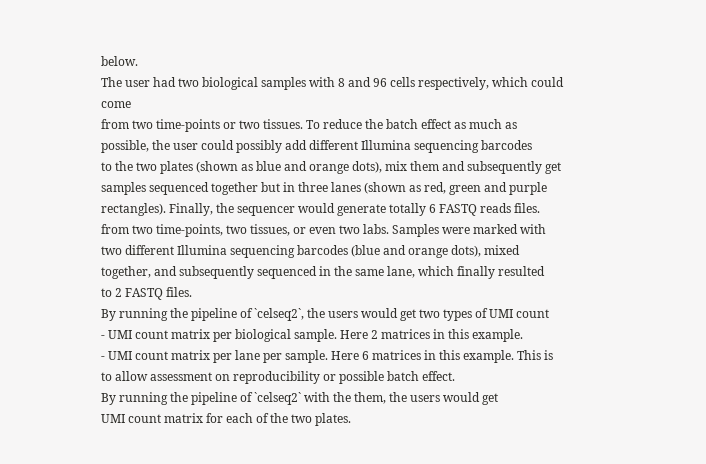below.
The user had two biological samples with 8 and 96 cells respectively, which could come
from two time-points or two tissues. To reduce the batch effect as much as
possible, the user could possibly add different Illumina sequencing barcodes
to the two plates (shown as blue and orange dots), mix them and subsequently get
samples sequenced together but in three lanes (shown as red, green and purple
rectangles). Finally, the sequencer would generate totally 6 FASTQ reads files.
from two time-points, two tissues, or even two labs. Samples were marked with
two different Illumina sequencing barcodes (blue and orange dots), mixed
together, and subsequently sequenced in the same lane, which finally resulted
to 2 FASTQ files.
By running the pipeline of `celseq2`, the users would get two types of UMI count
- UMI count matrix per biological sample. Here 2 matrices in this example.
- UMI count matrix per lane per sample. Here 6 matrices in this example. This is
to allow assessment on reproducibility or possible batch effect.
By running the pipeline of `celseq2` with the them, the users would get
UMI count matrix for each of the two plates.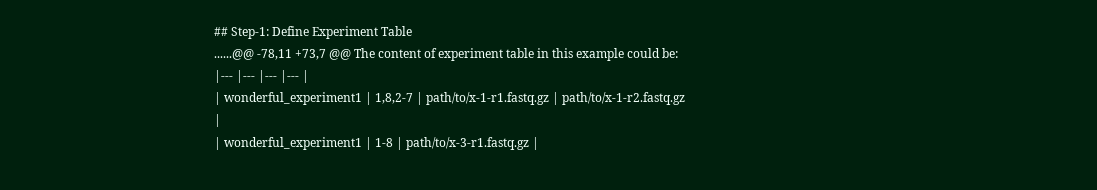## Step-1: Define Experiment Table
......@@ -78,11 +73,7 @@ The content of experiment table in this example could be:
|--- |--- |--- |--- |
| wonderful_experiment1 | 1,8,2-7 | path/to/x-1-r1.fastq.gz | path/to/x-1-r2.fastq.gz |
| wonderful_experiment1 | 1-8 | path/to/x-3-r1.fastq.gz |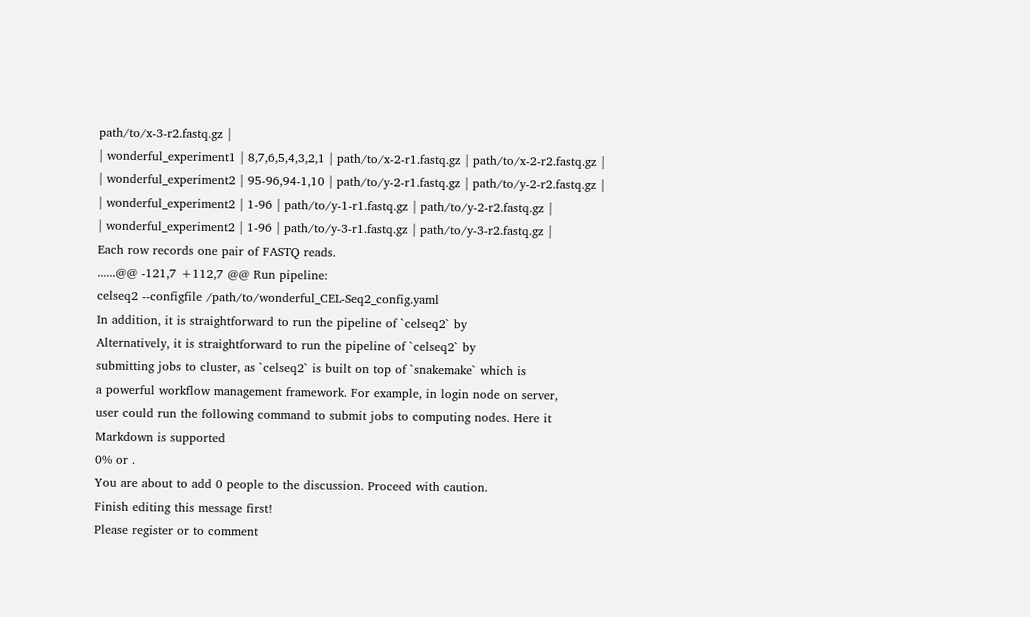path/to/x-3-r2.fastq.gz |
| wonderful_experiment1 | 8,7,6,5,4,3,2,1 | path/to/x-2-r1.fastq.gz | path/to/x-2-r2.fastq.gz |
| wonderful_experiment2 | 95-96,94-1,10 | path/to/y-2-r1.fastq.gz | path/to/y-2-r2.fastq.gz |
| wonderful_experiment2 | 1-96 | path/to/y-1-r1.fastq.gz | path/to/y-2-r2.fastq.gz |
| wonderful_experiment2 | 1-96 | path/to/y-3-r1.fastq.gz | path/to/y-3-r2.fastq.gz |
Each row records one pair of FASTQ reads.
......@@ -121,7 +112,7 @@ Run pipeline:
celseq2 --configfile /path/to/wonderful_CEL-Seq2_config.yaml
In addition, it is straightforward to run the pipeline of `celseq2` by
Alternatively, it is straightforward to run the pipeline of `celseq2` by
submitting jobs to cluster, as `celseq2` is built on top of `snakemake` which is
a powerful workflow management framework. For example, in login node on server,
user could run the following command to submit jobs to computing nodes. Here it
Markdown is supported
0% or .
You are about to add 0 people to the discussion. Proceed with caution.
Finish editing this message first!
Please register or to comment